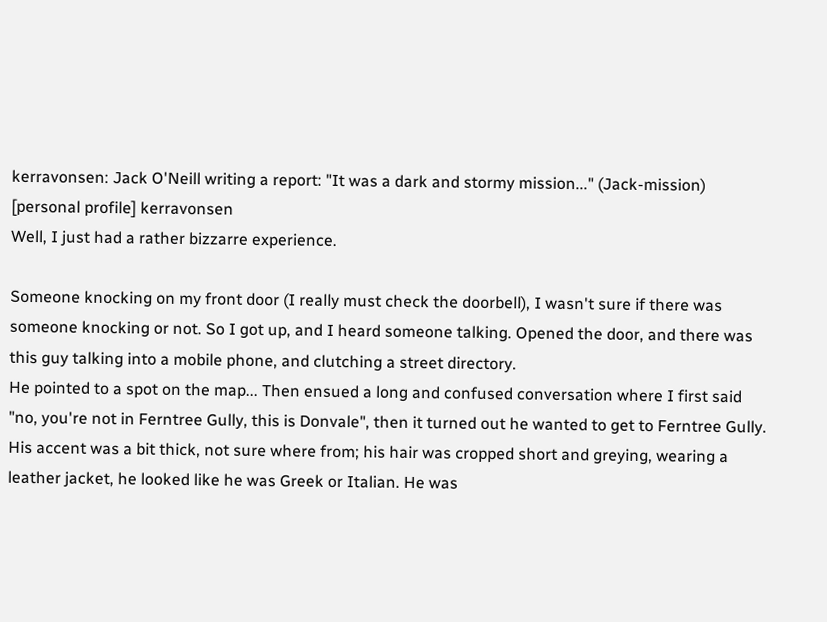kerravonsen: Jack O'Neill writing a report: "It was a dark and stormy mission..." (Jack-mission)
[personal profile] kerravonsen
Well, I just had a rather bizzarre experience.

Someone knocking on my front door (I really must check the doorbell), I wasn't sure if there was someone knocking or not. So I got up, and I heard someone talking. Opened the door, and there was this guy talking into a mobile phone, and clutching a street directory.
He pointed to a spot on the map... Then ensued a long and confused conversation where I first said "no, you're not in Ferntree Gully, this is Donvale", then it turned out he wanted to get to Ferntree Gully. His accent was a bit thick, not sure where from; his hair was cropped short and greying, wearing a leather jacket, he looked like he was Greek or Italian. He was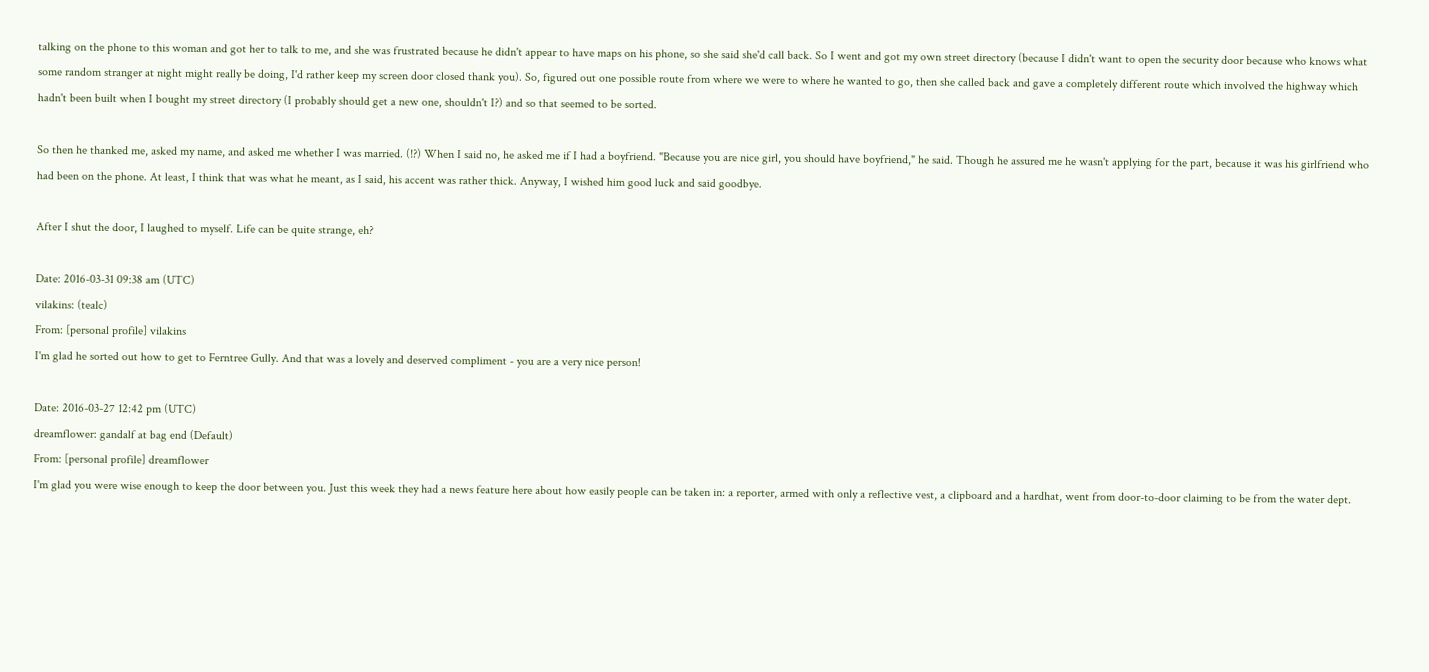talking on the phone to this woman and got her to talk to me, and she was frustrated because he didn't appear to have maps on his phone, so she said she'd call back. So I went and got my own street directory (because I didn't want to open the security door because who knows what some random stranger at night might really be doing, I'd rather keep my screen door closed thank you). So, figured out one possible route from where we were to where he wanted to go, then she called back and gave a completely different route which involved the highway which hadn't been built when I bought my street directory (I probably should get a new one, shouldn't I?) and so that seemed to be sorted.

So then he thanked me, asked my name, and asked me whether I was married. (!?) When I said no, he asked me if I had a boyfriend. "Because you are nice girl, you should have boyfriend," he said. Though he assured me he wasn't applying for the part, because it was his girlfriend who had been on the phone. At least, I think that was what he meant, as I said, his accent was rather thick. Anyway, I wished him good luck and said goodbye.

After I shut the door, I laughed to myself. Life can be quite strange, eh?

Date: 2016-03-31 09:38 am (UTC)
vilakins: (tealc)
From: [personal profile] vilakins
I'm glad he sorted out how to get to Ferntree Gully. And that was a lovely and deserved compliment - you are a very nice person!

Date: 2016-03-27 12:42 pm (UTC)
dreamflower: gandalf at bag end (Default)
From: [personal profile] dreamflower
I'm glad you were wise enough to keep the door between you. Just this week they had a news feature here about how easily people can be taken in: a reporter, armed with only a reflective vest, a clipboard and a hardhat, went from door-to-door claiming to be from the water dept.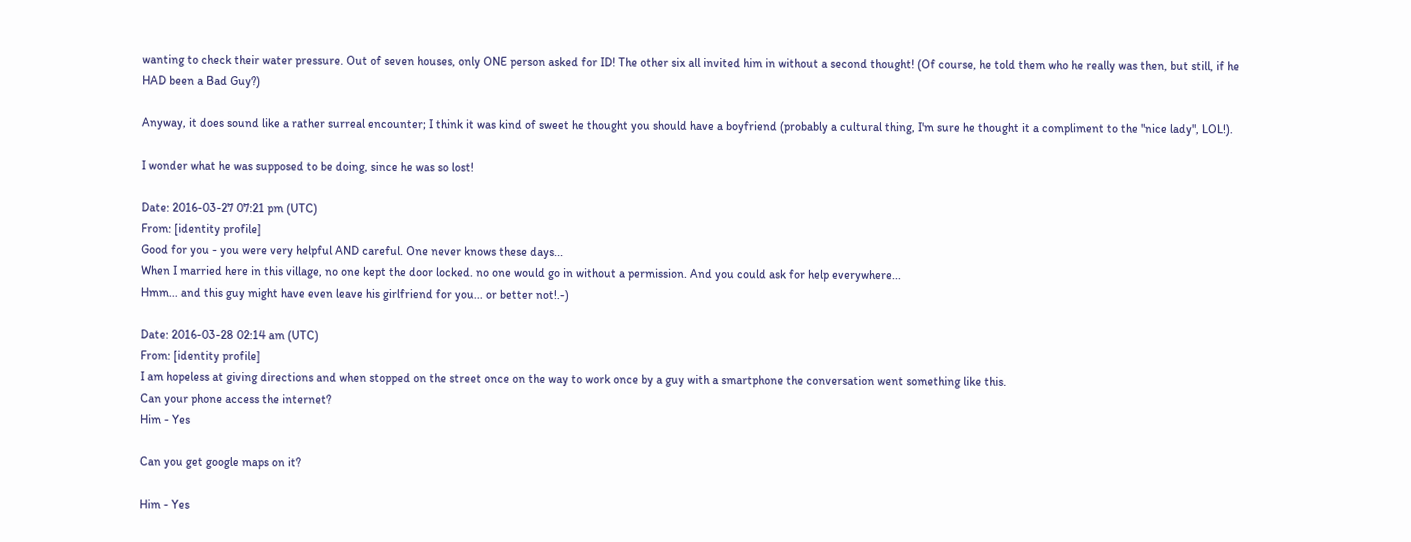wanting to check their water pressure. Out of seven houses, only ONE person asked for ID! The other six all invited him in without a second thought! (Of course, he told them who he really was then, but still, if he HAD been a Bad Guy?)

Anyway, it does sound like a rather surreal encounter; I think it was kind of sweet he thought you should have a boyfriend (probably a cultural thing, I'm sure he thought it a compliment to the "nice lady", LOL!).

I wonder what he was supposed to be doing, since he was so lost!

Date: 2016-03-27 07:21 pm (UTC)
From: [identity profile]
Good for you - you were very helpful AND careful. One never knows these days...
When I married here in this village, no one kept the door locked. no one would go in without a permission. And you could ask for help everywhere...
Hmm... and this guy might have even leave his girlfriend for you... or better not!.-)

Date: 2016-03-28 02:14 am (UTC)
From: [identity profile]
I am hopeless at giving directions and when stopped on the street once on the way to work once by a guy with a smartphone the conversation went something like this.
Can your phone access the internet?
Him - Yes

Can you get google maps on it?

Him - Yes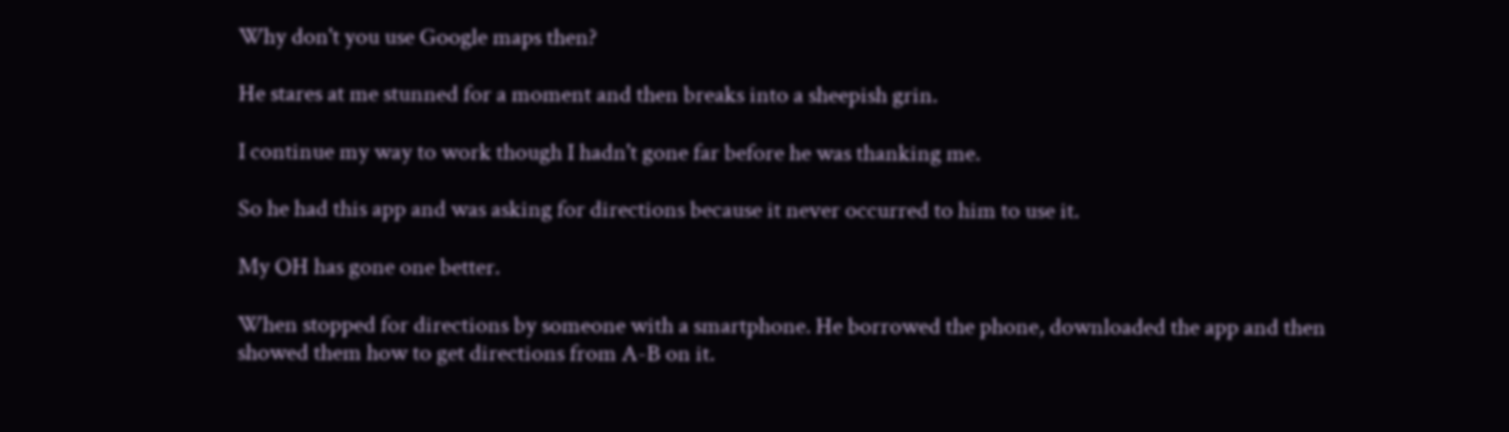Why don't you use Google maps then?

He stares at me stunned for a moment and then breaks into a sheepish grin.

I continue my way to work though I hadn't gone far before he was thanking me.

So he had this app and was asking for directions because it never occurred to him to use it.

My OH has gone one better.

When stopped for directions by someone with a smartphone. He borrowed the phone, downloaded the app and then showed them how to get directions from A-B on it.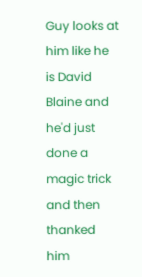Guy looks at him like he is David Blaine and he'd just done a magic trick and then thanked him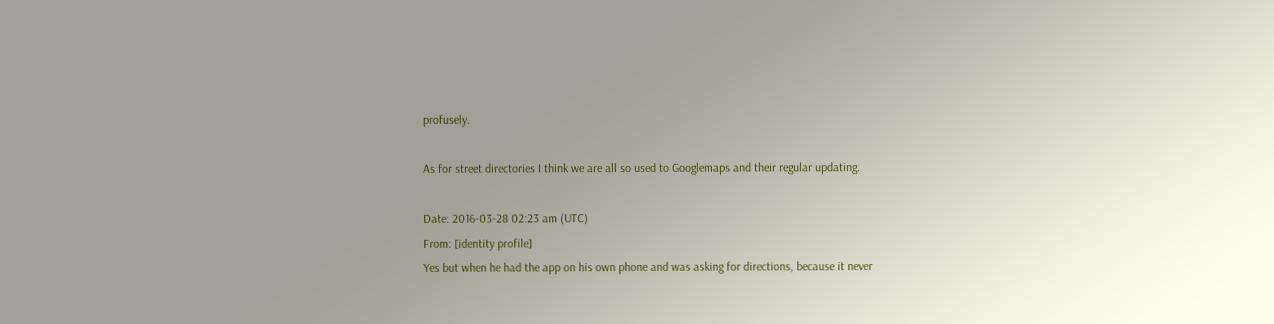profusely.

As for street directories I think we are all so used to Googlemaps and their regular updating.

Date: 2016-03-28 02:23 am (UTC)
From: [identity profile]
Yes but when he had the app on his own phone and was asking for directions, because it never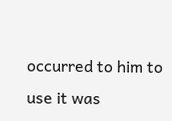occurred to him to use it was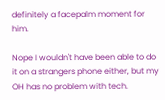definitely a facepalm moment for him.

Nope I wouldn't have been able to do it on a strangers phone either, but my OH has no problem with tech.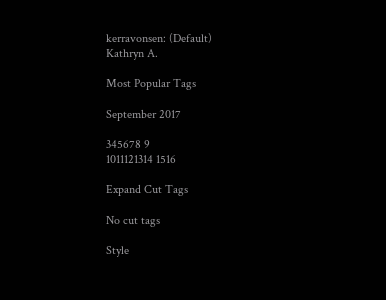kerravonsen: (Default)
Kathryn A.

Most Popular Tags

September 2017

345678 9
1011121314 1516

Expand Cut Tags

No cut tags

Style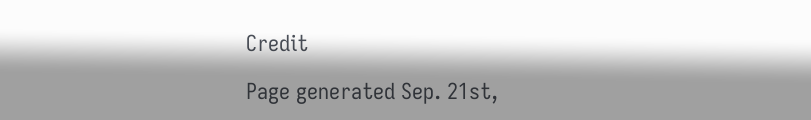Credit

Page generated Sep. 21st,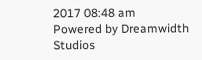2017 08:48 am
Powered by Dreamwidth Studios